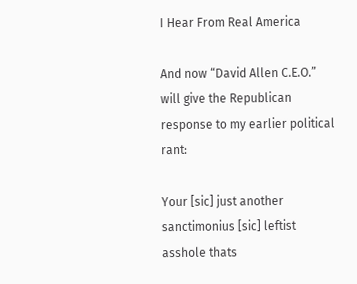I Hear From Real America

And now “David Allen C.E.O.” will give the Republican response to my earlier political rant:

Your [sic] just another sanctimonius [sic] leftist asshole thats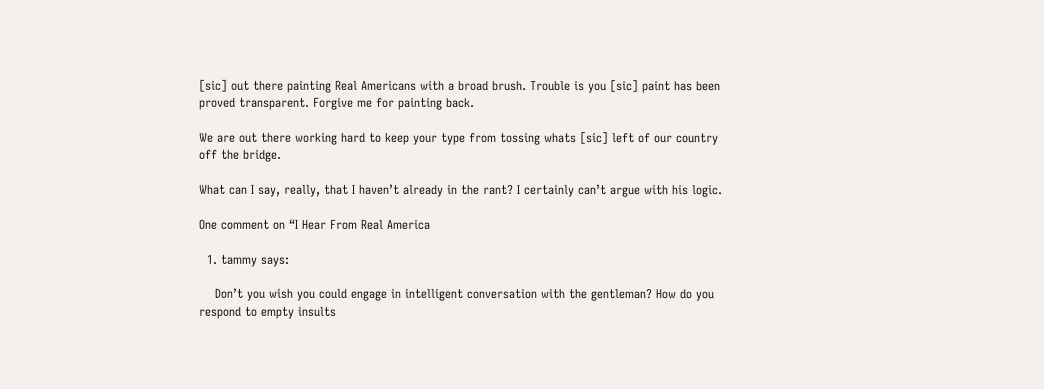[sic] out there painting Real Americans with a broad brush. Trouble is you [sic] paint has been proved transparent. Forgive me for painting back.

We are out there working hard to keep your type from tossing whats [sic] left of our country off the bridge.

What can I say, really, that I haven’t already in the rant? I certainly can’t argue with his logic.

One comment on “I Hear From Real America

  1. tammy says:

    Don’t you wish you could engage in intelligent conversation with the gentleman? How do you respond to empty insults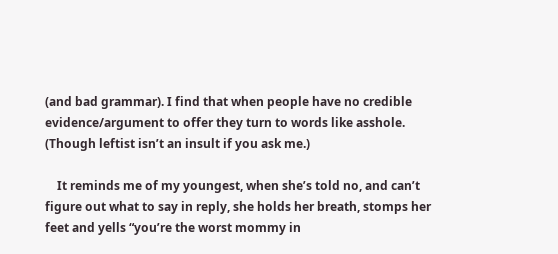(and bad grammar). I find that when people have no credible evidence/argument to offer they turn to words like asshole. (Though leftist isn’t an insult if you ask me.)

    It reminds me of my youngest, when she’s told no, and can’t figure out what to say in reply, she holds her breath, stomps her feet and yells “you’re the worst mommy in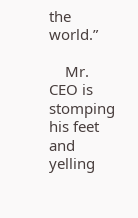the world.”

    Mr. CEO is stomping his feet and yelling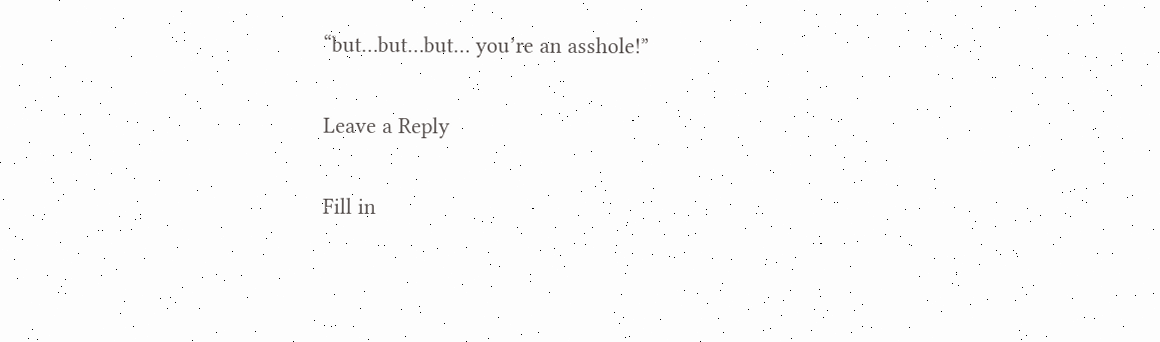“but…but…but… you’re an asshole!”

Leave a Reply

Fill in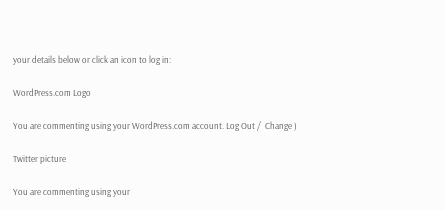your details below or click an icon to log in:

WordPress.com Logo

You are commenting using your WordPress.com account. Log Out /  Change )

Twitter picture

You are commenting using your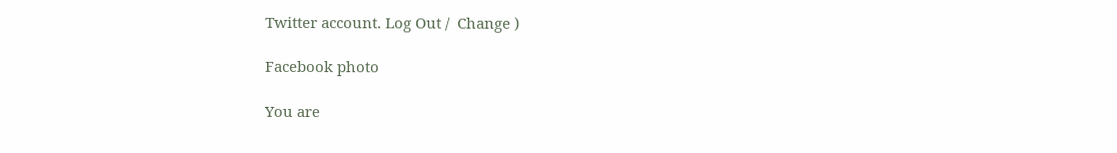Twitter account. Log Out /  Change )

Facebook photo

You are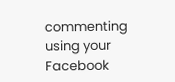commenting using your Facebook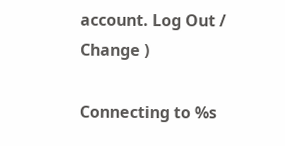account. Log Out /  Change )

Connecting to %s